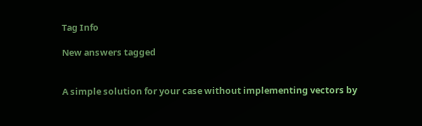Tag Info

New answers tagged


A simple solution for your case without implementing vectors by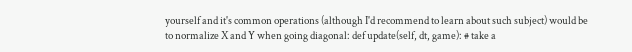yourself and it's common operations (although I'd recommend to learn about such subject) would be to normalize X and Y when going diagonal: def update(self, dt, game): # take a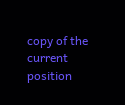copy of the current position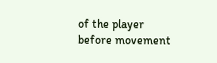of the player before movement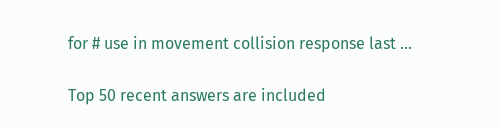for # use in movement collision response last ...

Top 50 recent answers are included